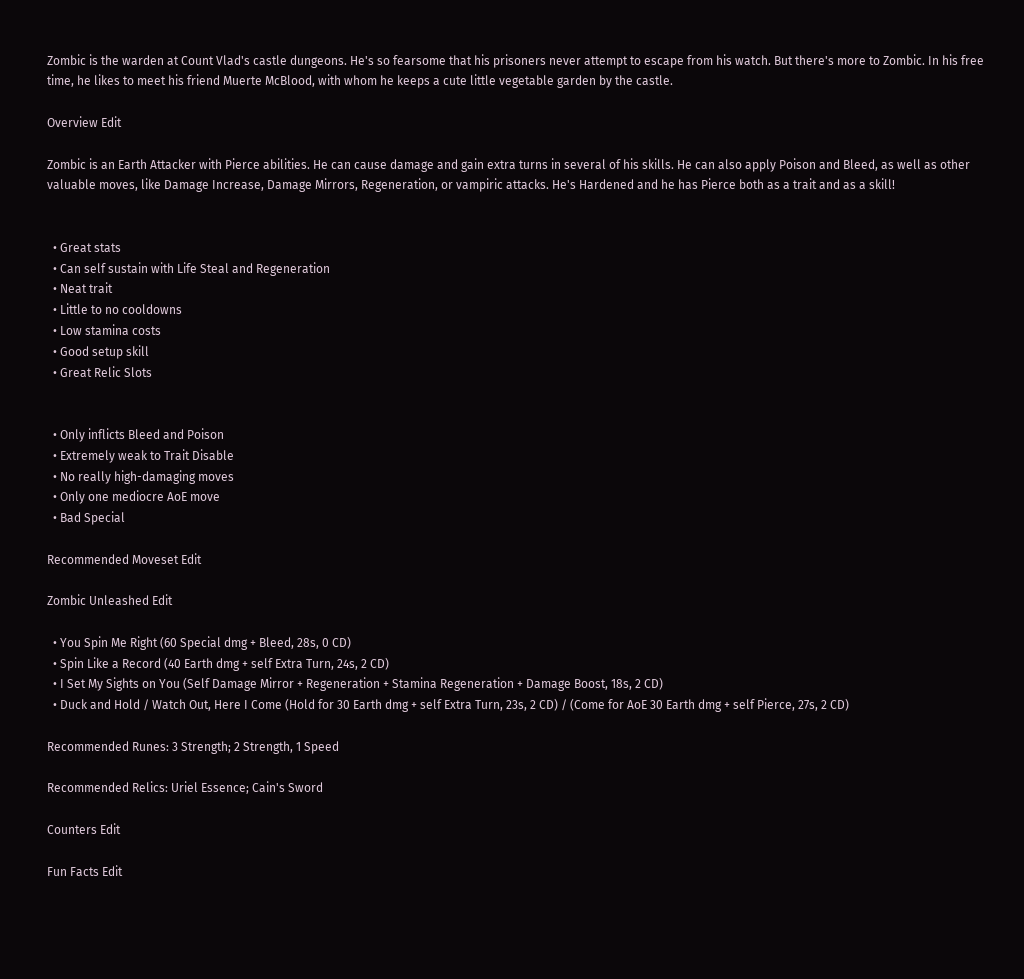Zombic is the warden at Count Vlad's castle dungeons. He's so fearsome that his prisoners never attempt to escape from his watch. But there's more to Zombic. In his free time, he likes to meet his friend Muerte McBlood, with whom he keeps a cute little vegetable garden by the castle.

Overview Edit

Zombic is an Earth Attacker with Pierce abilities. He can cause damage and gain extra turns in several of his skills. He can also apply Poison and Bleed, as well as other valuable moves, like Damage Increase, Damage Mirrors, Regeneration, or vampiric attacks. He's Hardened and he has Pierce both as a trait and as a skill!


  • Great stats
  • Can self sustain with Life Steal and Regeneration
  • Neat trait
  • Little to no cooldowns
  • Low stamina costs
  • Good setup skill
  • Great Relic Slots


  • Only inflicts Bleed and Poison
  • Extremely weak to Trait Disable
  • No really high-damaging moves
  • Only one mediocre AoE move
  • Bad Special

Recommended Moveset Edit

Zombic Unleashed Edit

  • You Spin Me Right (60 Special dmg + Bleed, 28s, 0 CD)
  • Spin Like a Record (40 Earth dmg + self Extra Turn, 24s, 2 CD)
  • I Set My Sights on You (Self Damage Mirror + Regeneration + Stamina Regeneration + Damage Boost, 18s, 2 CD)
  • Duck and Hold / Watch Out, Here I Come (Hold for 30 Earth dmg + self Extra Turn, 23s, 2 CD) / (Come for AoE 30 Earth dmg + self Pierce, 27s, 2 CD)

Recommended Runes: 3 Strength; 2 Strength, 1 Speed

Recommended Relics: Uriel Essence; Cain's Sword

Counters Edit

Fun Facts Edit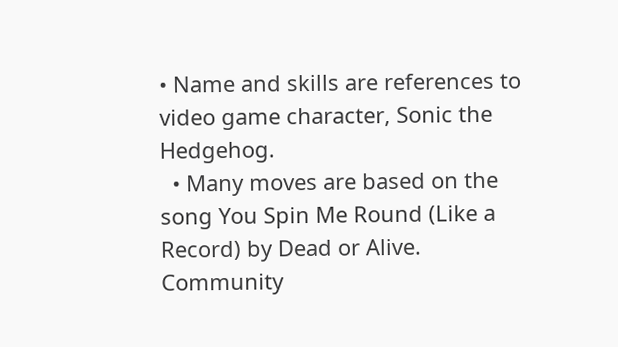• Name and skills are references to video game character, Sonic the Hedgehog.
  • Many moves are based on the song You Spin Me Round (Like a Record) by Dead or Alive.
Community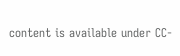content is available under CC-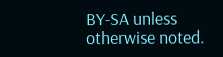BY-SA unless otherwise noted.